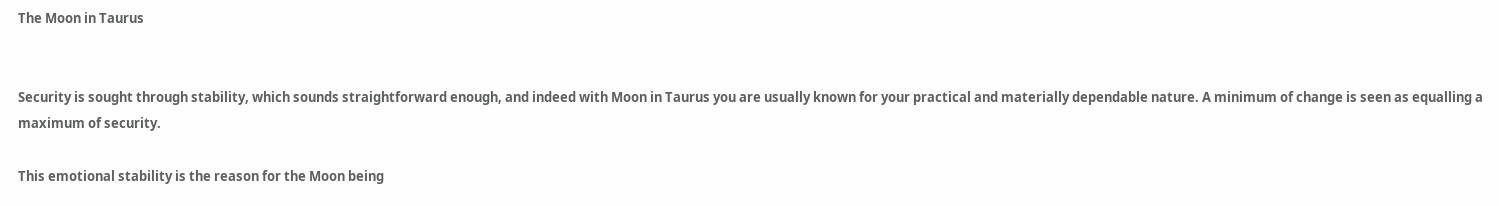The Moon in Taurus


Security is sought through stability, which sounds straightforward enough, and indeed with Moon in Taurus you are usually known for your practical and materially dependable nature. A minimum of change is seen as equalling a maximum of security.

This emotional stability is the reason for the Moon being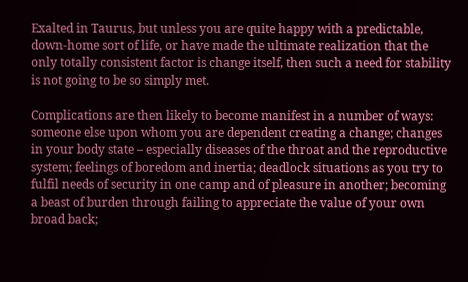Exalted in Taurus, but unless you are quite happy with a predictable, down-home sort of life, or have made the ultimate realization that the only totally consistent factor is change itself, then such a need for stability is not going to be so simply met.

Complications are then likely to become manifest in a number of ways: someone else upon whom you are dependent creating a change; changes in your body state – especially diseases of the throat and the reproductive system; feelings of boredom and inertia; deadlock situations as you try to fulfil needs of security in one camp and of pleasure in another; becoming a beast of burden through failing to appreciate the value of your own broad back;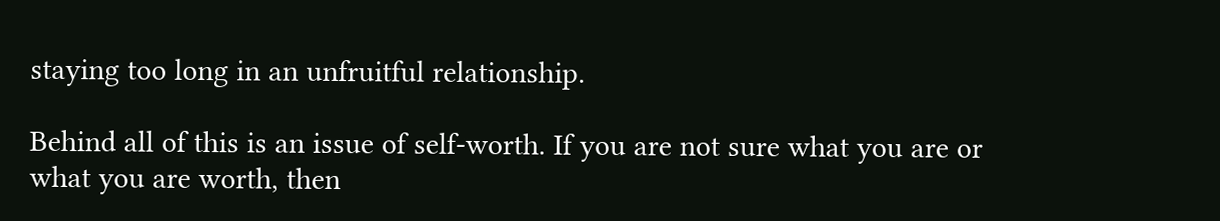staying too long in an unfruitful relationship.

Behind all of this is an issue of self-worth. If you are not sure what you are or what you are worth, then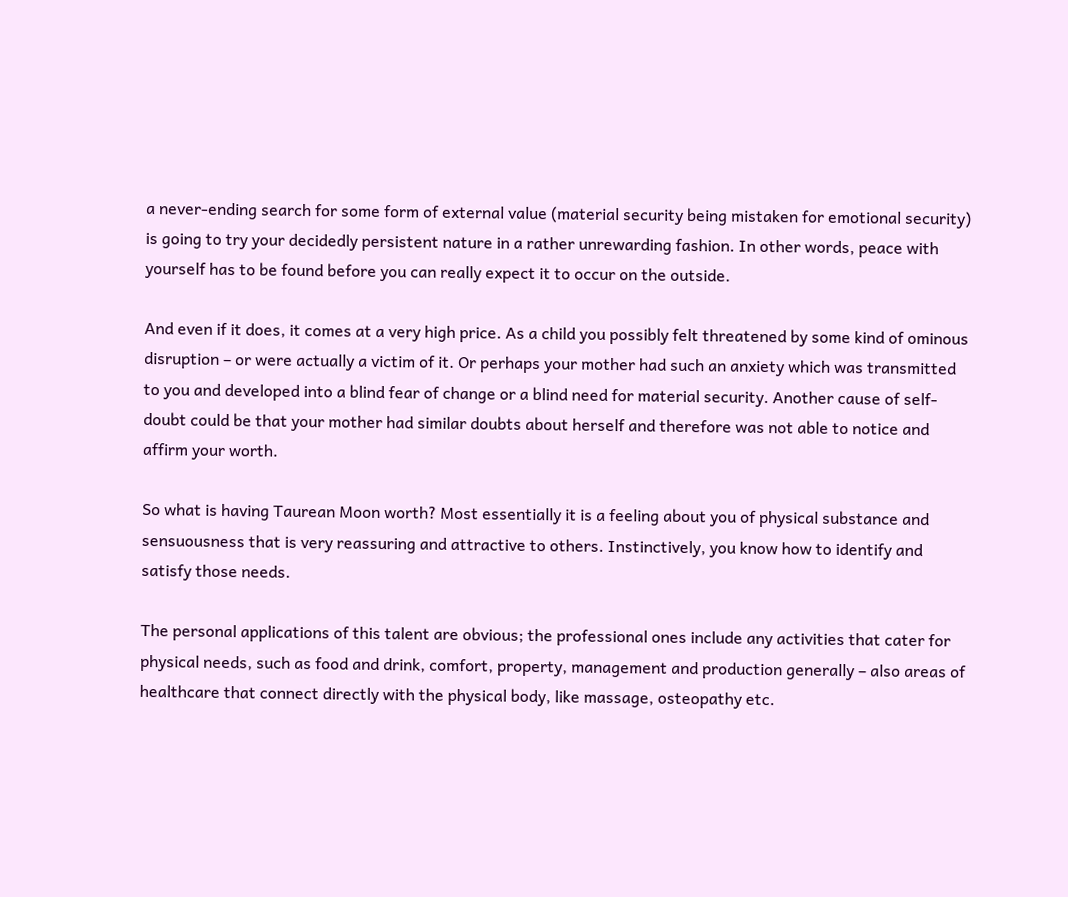a never-ending search for some form of external value (material security being mistaken for emotional security) is going to try your decidedly persistent nature in a rather unrewarding fashion. In other words, peace with yourself has to be found before you can really expect it to occur on the outside.

And even if it does, it comes at a very high price. As a child you possibly felt threatened by some kind of ominous disruption – or were actually a victim of it. Or perhaps your mother had such an anxiety which was transmitted to you and developed into a blind fear of change or a blind need for material security. Another cause of self-doubt could be that your mother had similar doubts about herself and therefore was not able to notice and affirm your worth.

So what is having Taurean Moon worth? Most essentially it is a feeling about you of physical substance and sensuousness that is very reassuring and attractive to others. Instinctively, you know how to identify and satisfy those needs.

The personal applications of this talent are obvious; the professional ones include any activities that cater for physical needs, such as food and drink, comfort, property, management and production generally – also areas of healthcare that connect directly with the physical body, like massage, osteopathy etc.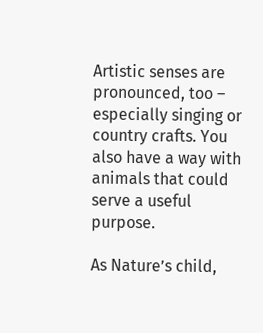Artistic senses are pronounced, too – especially singing or country crafts. You also have a way with animals that could serve a useful purpose.

As Nature’s child,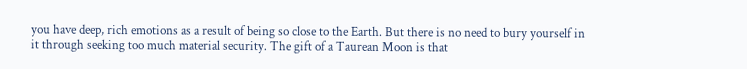you have deep, rich emotions as a result of being so close to the Earth. But there is no need to bury yourself in it through seeking too much material security. The gift of a Taurean Moon is that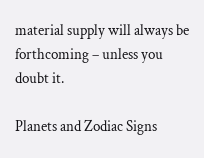material supply will always be forthcoming – unless you doubt it.

Planets and Zodiac Signs